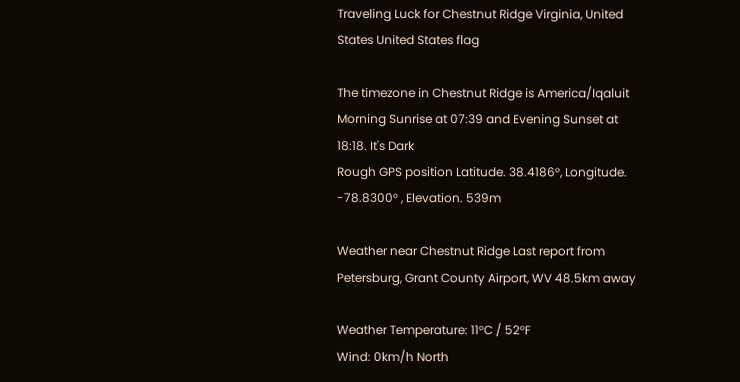Traveling Luck for Chestnut Ridge Virginia, United States United States flag

The timezone in Chestnut Ridge is America/Iqaluit
Morning Sunrise at 07:39 and Evening Sunset at 18:18. It's Dark
Rough GPS position Latitude. 38.4186°, Longitude. -78.8300° , Elevation. 539m

Weather near Chestnut Ridge Last report from Petersburg, Grant County Airport, WV 48.5km away

Weather Temperature: 11°C / 52°F
Wind: 0km/h North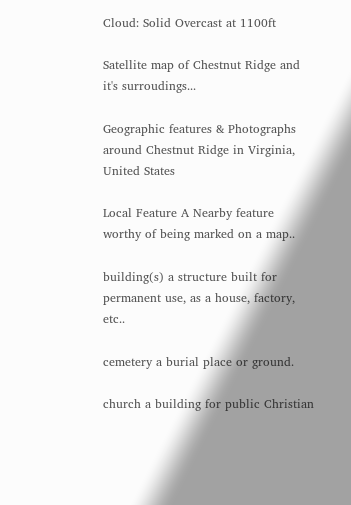Cloud: Solid Overcast at 1100ft

Satellite map of Chestnut Ridge and it's surroudings...

Geographic features & Photographs around Chestnut Ridge in Virginia, United States

Local Feature A Nearby feature worthy of being marked on a map..

building(s) a structure built for permanent use, as a house, factory, etc..

cemetery a burial place or ground.

church a building for public Christian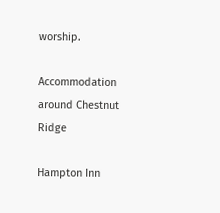worship.

Accommodation around Chestnut Ridge

Hampton Inn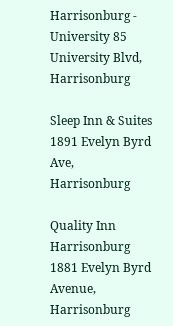Harrisonburg - University 85 University Blvd, Harrisonburg

Sleep Inn & Suites 1891 Evelyn Byrd Ave, Harrisonburg

Quality Inn Harrisonburg 1881 Evelyn Byrd Avenue, Harrisonburg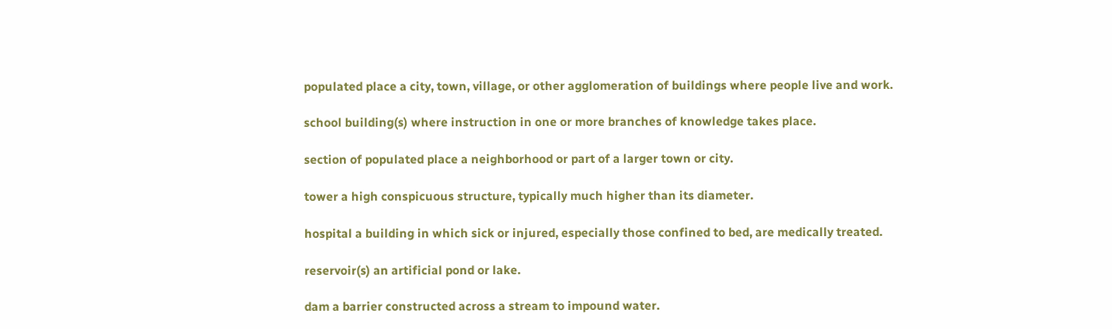populated place a city, town, village, or other agglomeration of buildings where people live and work.

school building(s) where instruction in one or more branches of knowledge takes place.

section of populated place a neighborhood or part of a larger town or city.

tower a high conspicuous structure, typically much higher than its diameter.

hospital a building in which sick or injured, especially those confined to bed, are medically treated.

reservoir(s) an artificial pond or lake.

dam a barrier constructed across a stream to impound water.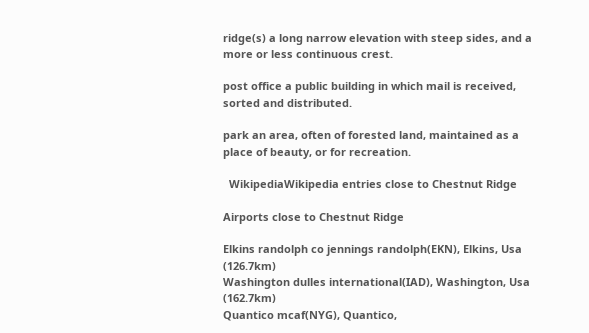ridge(s) a long narrow elevation with steep sides, and a more or less continuous crest.

post office a public building in which mail is received, sorted and distributed.

park an area, often of forested land, maintained as a place of beauty, or for recreation.

  WikipediaWikipedia entries close to Chestnut Ridge

Airports close to Chestnut Ridge

Elkins randolph co jennings randolph(EKN), Elkins, Usa (126.7km)
Washington dulles international(IAD), Washington, Usa (162.7km)
Quantico mcaf(NYG), Quantico,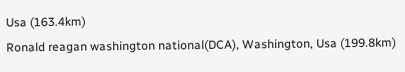Usa (163.4km)
Ronald reagan washington national(DCA), Washington, Usa (199.8km)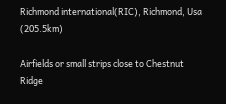Richmond international(RIC), Richmond, Usa (205.5km)

Airfields or small strips close to Chestnut Ridge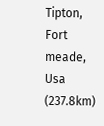Tipton, Fort meade, Usa (237.8km)